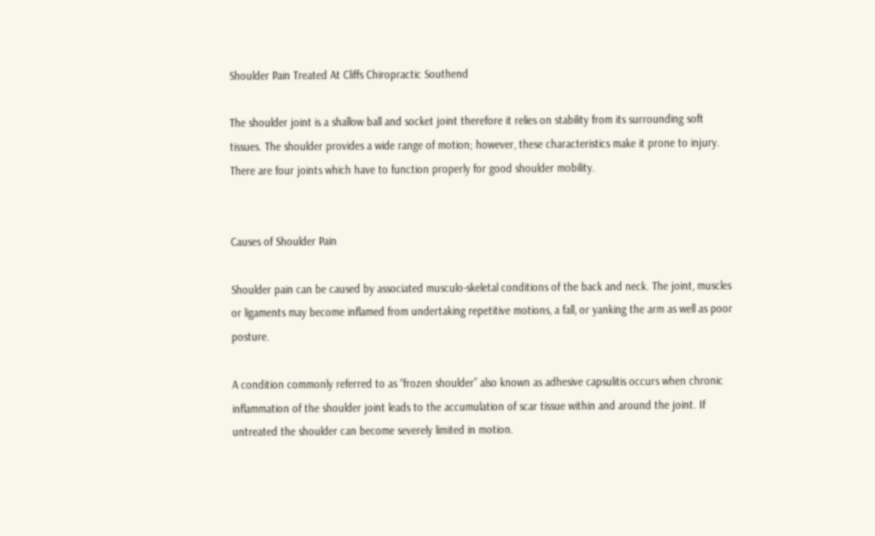Shoulder Pain Treated At Cliffs Chiropractic Southend

The shoulder joint is a shallow ball and socket joint therefore it relies on stability from its surrounding soft tissues. The shoulder provides a wide range of motion; however, these characteristics make it prone to injury. There are four joints which have to function properly for good shoulder mobility.


Causes of Shoulder Pain

Shoulder pain can be caused by associated musculo-skeletal conditions of the back and neck. The joint, muscles or ligaments may become inflamed from undertaking repetitive motions, a fall, or yanking the arm as well as poor posture.

A condition commonly referred to as “frozen shoulder” also known as adhesive capsulitis occurs when chronic inflammation of the shoulder joint leads to the accumulation of scar tissue within and around the joint. If untreated the shoulder can become severely limited in motion.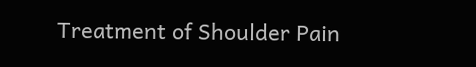Treatment of Shoulder Pain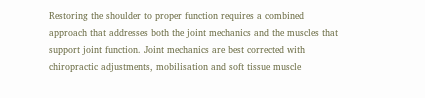Restoring the shoulder to proper function requires a combined approach that addresses both the joint mechanics and the muscles that support joint function. Joint mechanics are best corrected with chiropractic adjustments, mobilisation and soft tissue muscle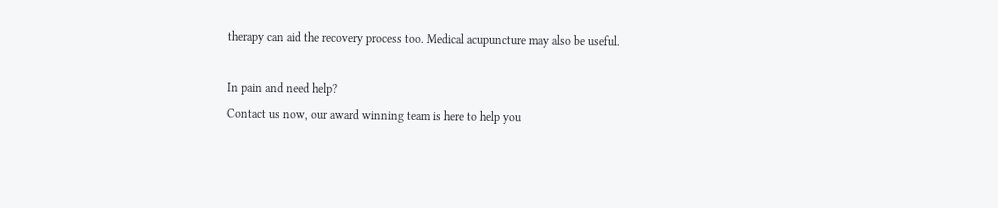therapy can aid the recovery process too. Medical acupuncture may also be useful.

In pain and need help?
Contact us now, our award winning team is here to help you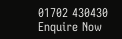01702 430430 Enquire Now